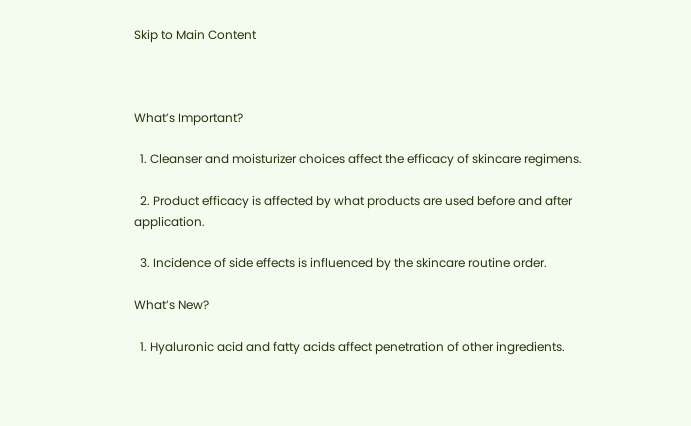Skip to Main Content



What’s Important?

  1. Cleanser and moisturizer choices affect the efficacy of skincare regimens.

  2. Product efficacy is affected by what products are used before and after application.

  3. Incidence of side effects is influenced by the skincare routine order.

What’s New?

  1. Hyaluronic acid and fatty acids affect penetration of other ingredients.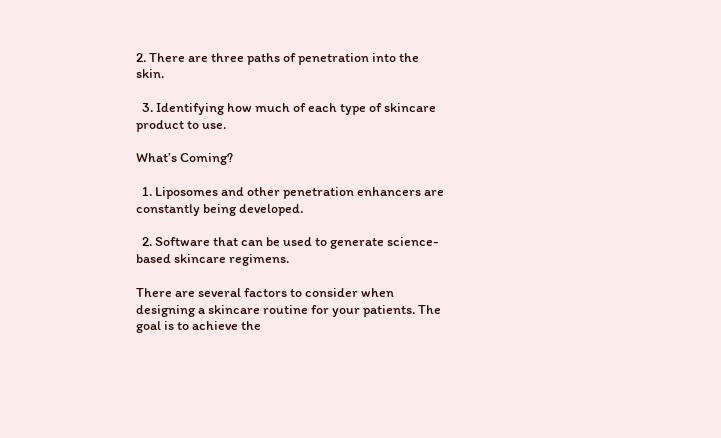2. There are three paths of penetration into the skin.

  3. Identifying how much of each type of skincare product to use.

What’s Coming?

  1. Liposomes and other penetration enhancers are constantly being developed.

  2. Software that can be used to generate science-based skincare regimens.

There are several factors to consider when designing a skincare routine for your patients. The goal is to achieve the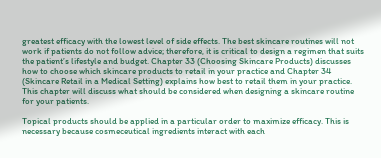greatest efficacy with the lowest level of side effects. The best skincare routines will not work if patients do not follow advice; therefore, it is critical to design a regimen that suits the patient’s lifestyle and budget. Chapter 33 (Choosing Skincare Products) discusses how to choose which skincare products to retail in your practice and Chapter 34 (Skincare Retail in a Medical Setting) explains how best to retail them in your practice. This chapter will discuss what should be considered when designing a skincare routine for your patients.

Topical products should be applied in a particular order to maximize efficacy. This is necessary because cosmeceutical ingredients interact with each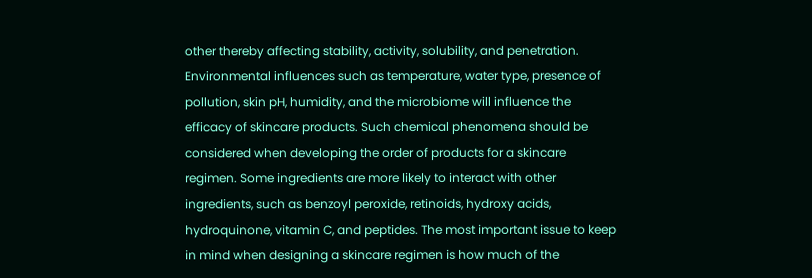other thereby affecting stability, activity, solubility, and penetration. Environmental influences such as temperature, water type, presence of pollution, skin pH, humidity, and the microbiome will influence the efficacy of skincare products. Such chemical phenomena should be considered when developing the order of products for a skincare regimen. Some ingredients are more likely to interact with other ingredients, such as benzoyl peroxide, retinoids, hydroxy acids, hydroquinone, vitamin C, and peptides. The most important issue to keep in mind when designing a skincare regimen is how much of the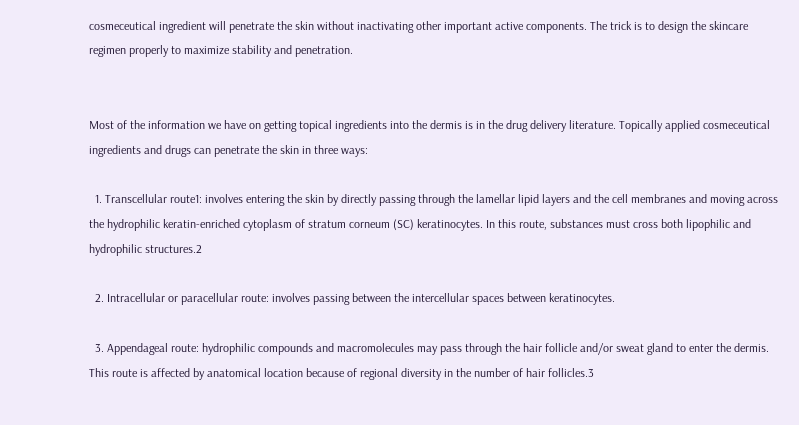cosmeceutical ingredient will penetrate the skin without inactivating other important active components. The trick is to design the skincare regimen properly to maximize stability and penetration.


Most of the information we have on getting topical ingredients into the dermis is in the drug delivery literature. Topically applied cosmeceutical ingredients and drugs can penetrate the skin in three ways:

  1. Transcellular route1: involves entering the skin by directly passing through the lamellar lipid layers and the cell membranes and moving across the hydrophilic keratin-enriched cytoplasm of stratum corneum (SC) keratinocytes. In this route, substances must cross both lipophilic and hydrophilic structures.2

  2. Intracellular or paracellular route: involves passing between the intercellular spaces between keratinocytes.

  3. Appendageal route: hydrophilic compounds and macromolecules may pass through the hair follicle and/or sweat gland to enter the dermis. This route is affected by anatomical location because of regional diversity in the number of hair follicles.3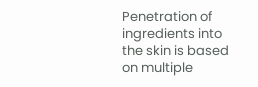Penetration of ingredients into the skin is based on multiple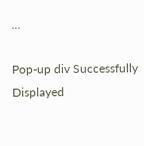...

Pop-up div Successfully Displayed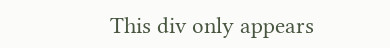This div only appears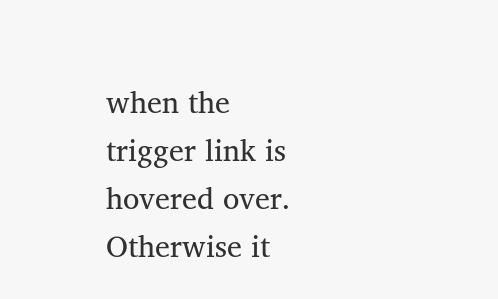when the trigger link is hovered over. Otherwise it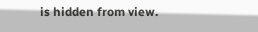is hidden from view.